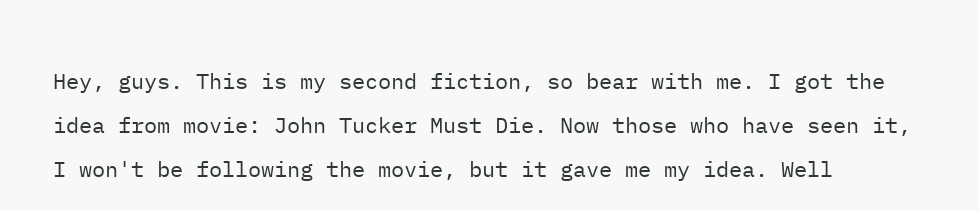Hey, guys. This is my second fiction, so bear with me. I got the idea from movie: John Tucker Must Die. Now those who have seen it, I won't be following the movie, but it gave me my idea. Well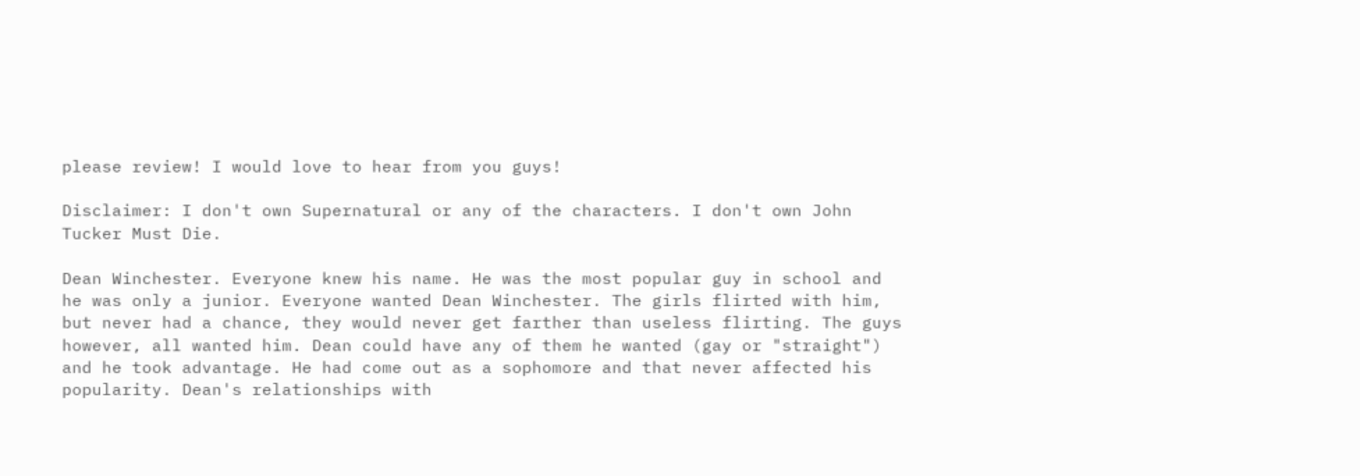please review! I would love to hear from you guys!

Disclaimer: I don't own Supernatural or any of the characters. I don't own John Tucker Must Die.

Dean Winchester. Everyone knew his name. He was the most popular guy in school and he was only a junior. Everyone wanted Dean Winchester. The girls flirted with him, but never had a chance, they would never get farther than useless flirting. The guys however, all wanted him. Dean could have any of them he wanted (gay or "straight") and he took advantage. He had come out as a sophomore and that never affected his popularity. Dean's relationships with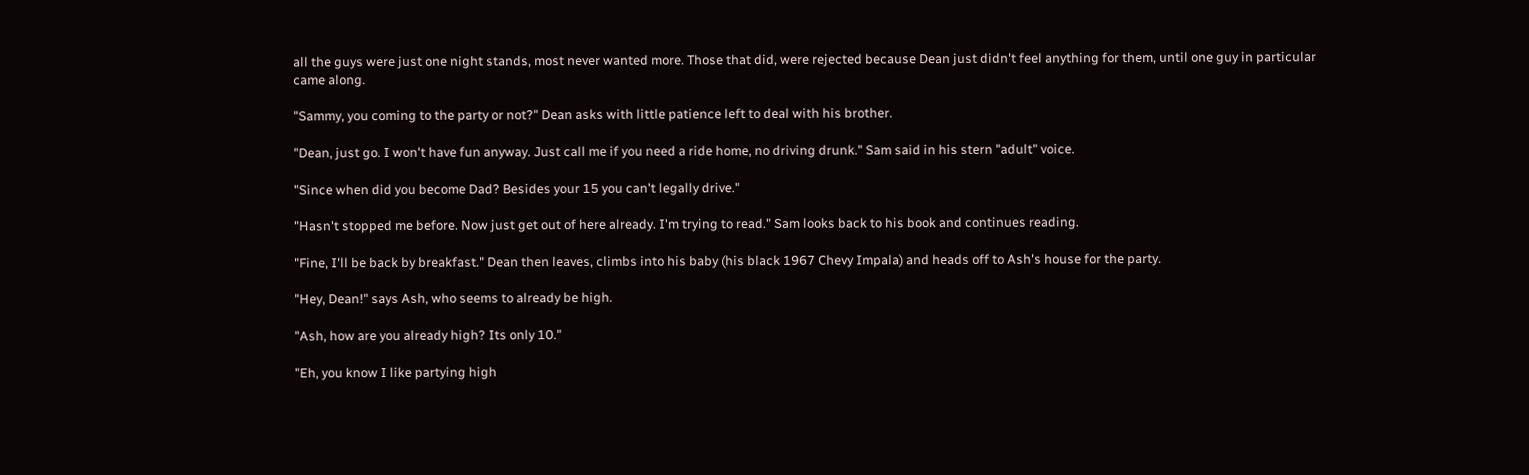all the guys were just one night stands, most never wanted more. Those that did, were rejected because Dean just didn't feel anything for them, until one guy in particular came along.

"Sammy, you coming to the party or not?" Dean asks with little patience left to deal with his brother.

"Dean, just go. I won't have fun anyway. Just call me if you need a ride home, no driving drunk." Sam said in his stern "adult" voice.

"Since when did you become Dad? Besides your 15 you can't legally drive."

"Hasn't stopped me before. Now just get out of here already. I'm trying to read." Sam looks back to his book and continues reading.

"Fine, I'll be back by breakfast." Dean then leaves, climbs into his baby (his black 1967 Chevy Impala) and heads off to Ash's house for the party.

"Hey, Dean!" says Ash, who seems to already be high.

"Ash, how are you already high? Its only 10."

"Eh, you know I like partying high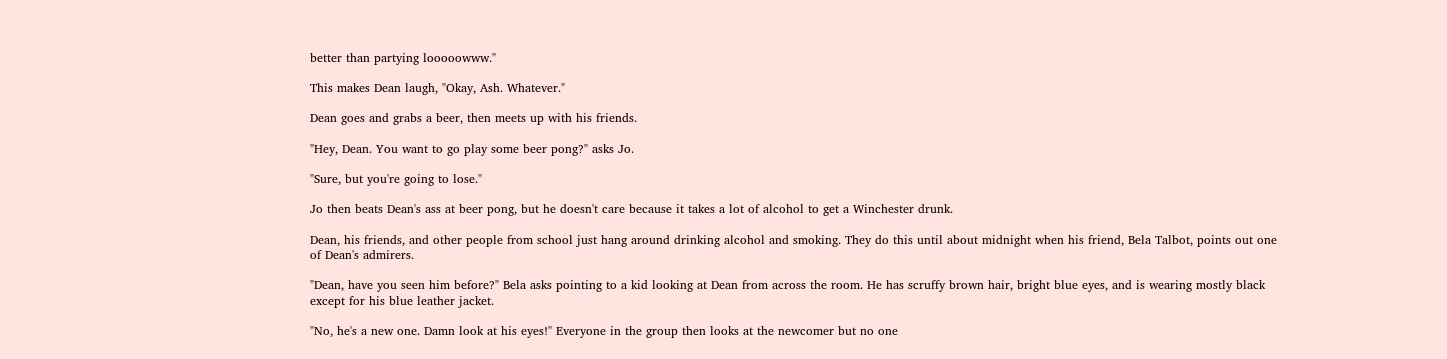better than partying looooowww."

This makes Dean laugh, "Okay, Ash. Whatever."

Dean goes and grabs a beer, then meets up with his friends.

"Hey, Dean. You want to go play some beer pong?" asks Jo.

"Sure, but you're going to lose."

Jo then beats Dean's ass at beer pong, but he doesn't care because it takes a lot of alcohol to get a Winchester drunk.

Dean, his friends, and other people from school just hang around drinking alcohol and smoking. They do this until about midnight when his friend, Bela Talbot, points out one of Dean's admirers.

"Dean, have you seen him before?" Bela asks pointing to a kid looking at Dean from across the room. He has scruffy brown hair, bright blue eyes, and is wearing mostly black except for his blue leather jacket.

"No, he's a new one. Damn look at his eyes!" Everyone in the group then looks at the newcomer but no one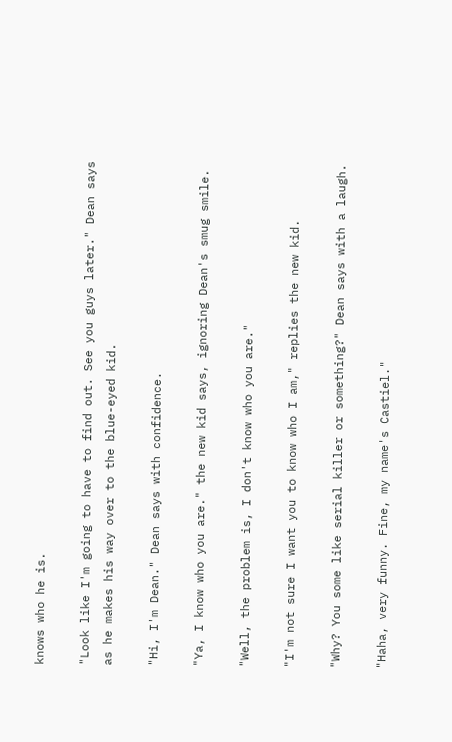knows who he is.

"Look like I'm going to have to find out. See you guys later." Dean says as he makes his way over to the blue-eyed kid.

"Hi, I'm Dean." Dean says with confidence.

"Ya, I know who you are." the new kid says, ignoring Dean's smug smile.

"Well, the problem is, I don't know who you are."

"I'm not sure I want you to know who I am," replies the new kid.

"Why? You some like serial killer or something?" Dean says with a laugh.

"Haha, very funny. Fine, my name's Castiel."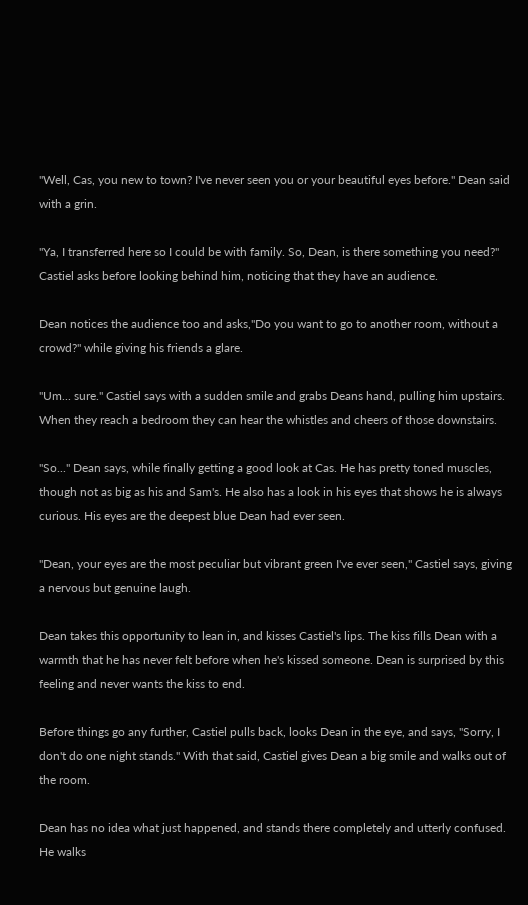"Well, Cas, you new to town? I've never seen you or your beautiful eyes before." Dean said with a grin.

"Ya, I transferred here so I could be with family. So, Dean, is there something you need?" Castiel asks before looking behind him, noticing that they have an audience.

Dean notices the audience too and asks,"Do you want to go to another room, without a crowd?" while giving his friends a glare.

"Um... sure." Castiel says with a sudden smile and grabs Deans hand, pulling him upstairs. When they reach a bedroom they can hear the whistles and cheers of those downstairs.

"So..." Dean says, while finally getting a good look at Cas. He has pretty toned muscles, though not as big as his and Sam's. He also has a look in his eyes that shows he is always curious. His eyes are the deepest blue Dean had ever seen.

"Dean, your eyes are the most peculiar but vibrant green I've ever seen," Castiel says, giving a nervous but genuine laugh.

Dean takes this opportunity to lean in, and kisses Castiel's lips. The kiss fills Dean with a warmth that he has never felt before when he's kissed someone. Dean is surprised by this feeling and never wants the kiss to end.

Before things go any further, Castiel pulls back, looks Dean in the eye, and says, "Sorry, I don't do one night stands." With that said, Castiel gives Dean a big smile and walks out of the room.

Dean has no idea what just happened, and stands there completely and utterly confused. He walks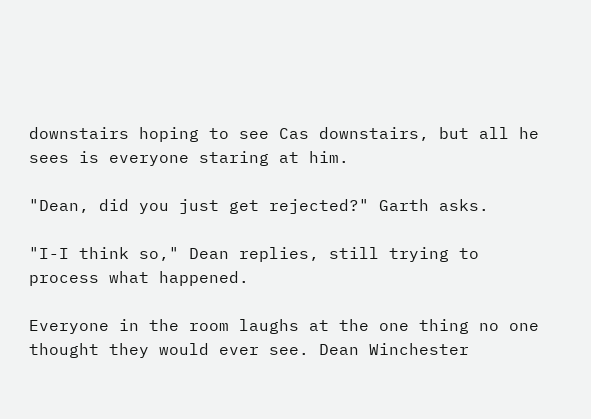downstairs hoping to see Cas downstairs, but all he sees is everyone staring at him.

"Dean, did you just get rejected?" Garth asks.

"I-I think so," Dean replies, still trying to process what happened.

Everyone in the room laughs at the one thing no one thought they would ever see. Dean Winchester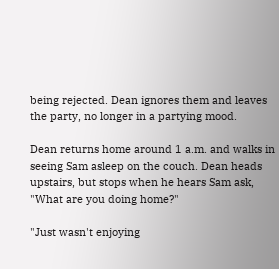being rejected. Dean ignores them and leaves the party, no longer in a partying mood.

Dean returns home around 1 a.m. and walks in seeing Sam asleep on the couch. Dean heads upstairs, but stops when he hears Sam ask, "What are you doing home?"

"Just wasn't enjoying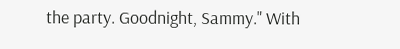the party. Goodnight, Sammy." With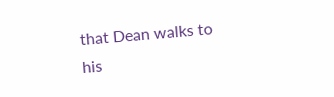that Dean walks to his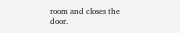room and closes the door.